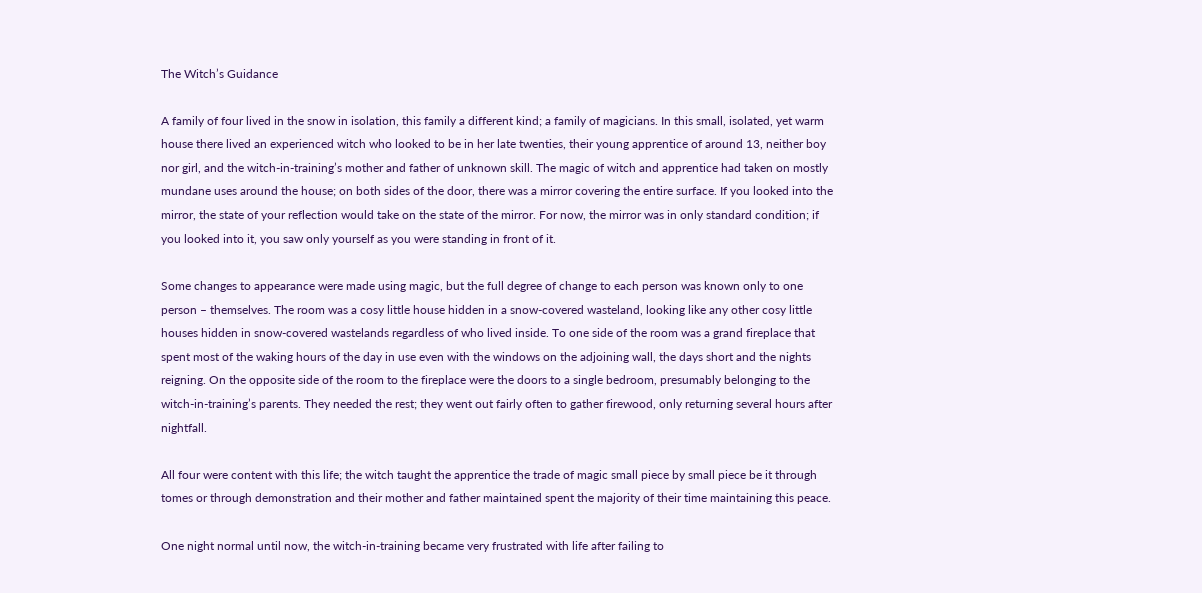The Witch’s Guidance

A family of four lived in the snow in isolation, this family a different kind; a family of magicians. In this small, isolated, yet warm house there lived an experienced witch who looked to be in her late twenties, their young apprentice of around 13, neither boy nor girl, and the witch-in-training’s mother and father of unknown skill. The magic of witch and apprentice had taken on mostly mundane uses around the house; on both sides of the door, there was a mirror covering the entire surface. If you looked into the mirror, the state of your reflection would take on the state of the mirror. For now, the mirror was in only standard condition; if you looked into it, you saw only yourself as you were standing in front of it.

Some changes to appearance were made using magic, but the full degree of change to each person was known only to one person – themselves. The room was a cosy little house hidden in a snow-covered wasteland, looking like any other cosy little houses hidden in snow-covered wastelands regardless of who lived inside. To one side of the room was a grand fireplace that spent most of the waking hours of the day in use even with the windows on the adjoining wall, the days short and the nights reigning. On the opposite side of the room to the fireplace were the doors to a single bedroom, presumably belonging to the witch-in-training’s parents. They needed the rest; they went out fairly often to gather firewood, only returning several hours after nightfall.

All four were content with this life; the witch taught the apprentice the trade of magic small piece by small piece be it through tomes or through demonstration and their mother and father maintained spent the majority of their time maintaining this peace.

One night normal until now, the witch-in-training became very frustrated with life after failing to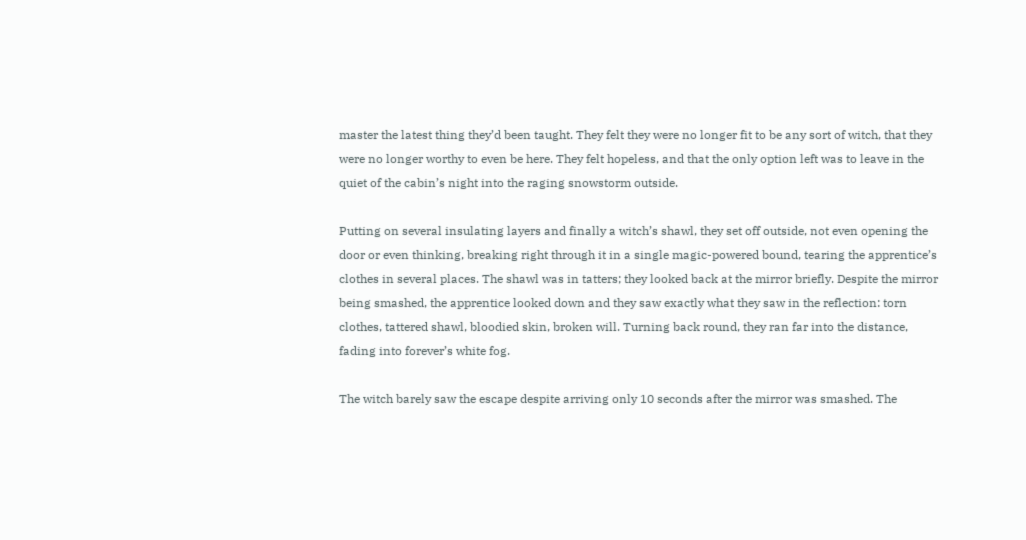master the latest thing they’d been taught. They felt they were no longer fit to be any sort of witch, that they were no longer worthy to even be here. They felt hopeless, and that the only option left was to leave in the quiet of the cabin’s night into the raging snowstorm outside.

Putting on several insulating layers and finally a witch’s shawl, they set off outside, not even opening the door or even thinking, breaking right through it in a single magic-powered bound, tearing the apprentice’s clothes in several places. The shawl was in tatters; they looked back at the mirror briefly. Despite the mirror being smashed, the apprentice looked down and they saw exactly what they saw in the reflection: torn clothes, tattered shawl, bloodied skin, broken will. Turning back round, they ran far into the distance, fading into forever’s white fog.

The witch barely saw the escape despite arriving only 10 seconds after the mirror was smashed. The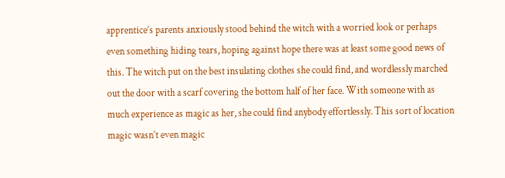apprentice’s parents anxiously stood behind the witch with a worried look or perhaps even something hiding tears, hoping against hope there was at least some good news of this. The witch put on the best insulating clothes she could find, and wordlessly marched out the door with a scarf covering the bottom half of her face. With someone with as much experience as magic as her, she could find anybody effortlessly. This sort of location magic wasn’t even magic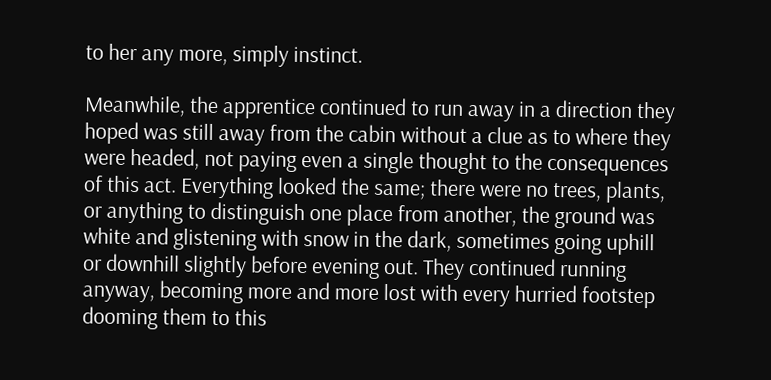to her any more, simply instinct.

Meanwhile, the apprentice continued to run away in a direction they hoped was still away from the cabin without a clue as to where they were headed, not paying even a single thought to the consequences of this act. Everything looked the same; there were no trees, plants, or anything to distinguish one place from another, the ground was white and glistening with snow in the dark, sometimes going uphill or downhill slightly before evening out. They continued running anyway, becoming more and more lost with every hurried footstep dooming them to this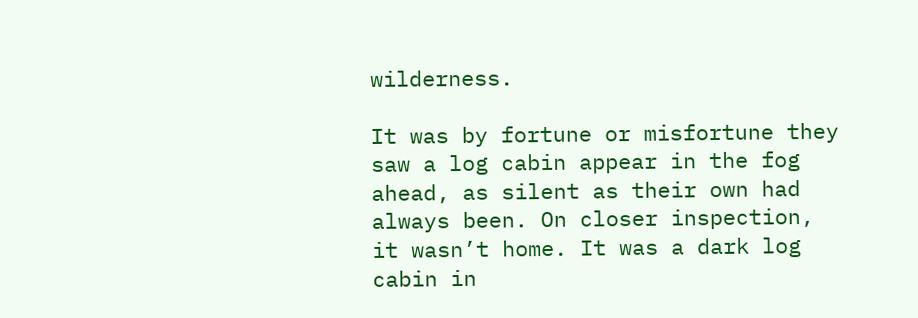wilderness.

It was by fortune or misfortune they saw a log cabin appear in the fog ahead, as silent as their own had always been. On closer inspection, it wasn’t home. It was a dark log cabin in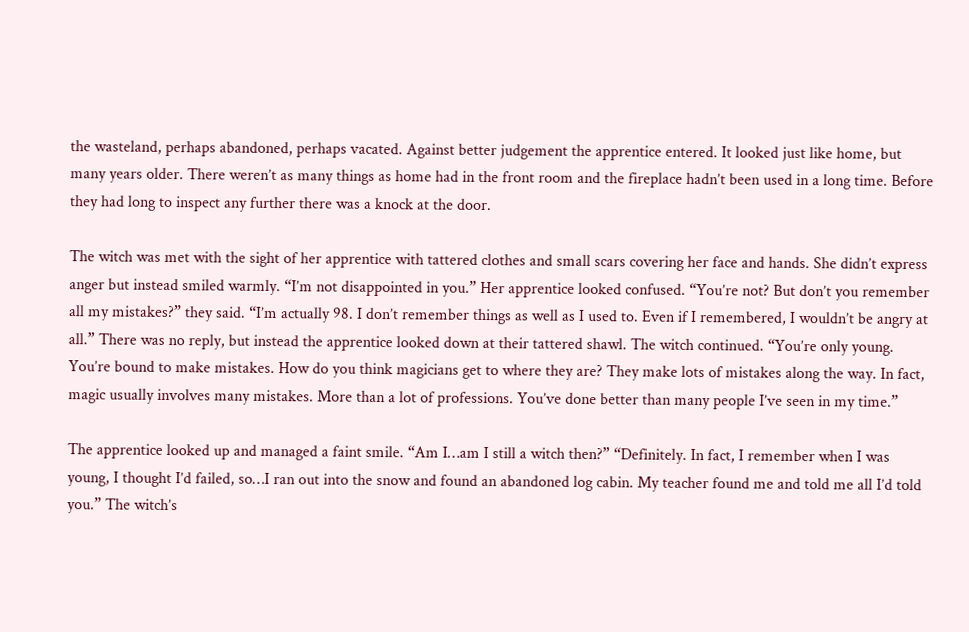the wasteland, perhaps abandoned, perhaps vacated. Against better judgement the apprentice entered. It looked just like home, but many years older. There weren’t as many things as home had in the front room and the fireplace hadn’t been used in a long time. Before they had long to inspect any further there was a knock at the door.

The witch was met with the sight of her apprentice with tattered clothes and small scars covering her face and hands. She didn’t express anger but instead smiled warmly. “I’m not disappointed in you.” Her apprentice looked confused. “You’re not? But don’t you remember all my mistakes?” they said. “I’m actually 98. I don’t remember things as well as I used to. Even if I remembered, I wouldn’t be angry at all.” There was no reply, but instead the apprentice looked down at their tattered shawl. The witch continued. “You’re only young. You’re bound to make mistakes. How do you think magicians get to where they are? They make lots of mistakes along the way. In fact, magic usually involves many mistakes. More than a lot of professions. You’ve done better than many people I’ve seen in my time.”

The apprentice looked up and managed a faint smile. “Am I…am I still a witch then?” “Definitely. In fact, I remember when I was young, I thought I’d failed, so…I ran out into the snow and found an abandoned log cabin. My teacher found me and told me all I’d told you.” The witch’s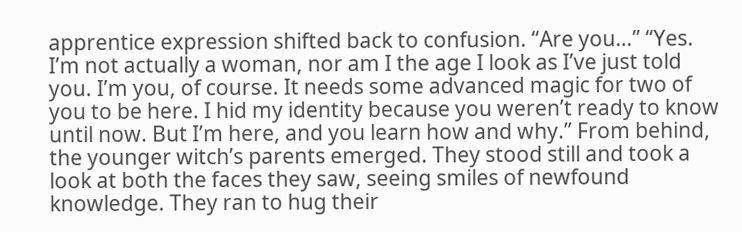apprentice expression shifted back to confusion. “Are you…” “Yes. I’m not actually a woman, nor am I the age I look as I’ve just told you. I’m you, of course. It needs some advanced magic for two of you to be here. I hid my identity because you weren’t ready to know until now. But I’m here, and you learn how and why.” From behind, the younger witch’s parents emerged. They stood still and took a look at both the faces they saw, seeing smiles of newfound knowledge. They ran to hug their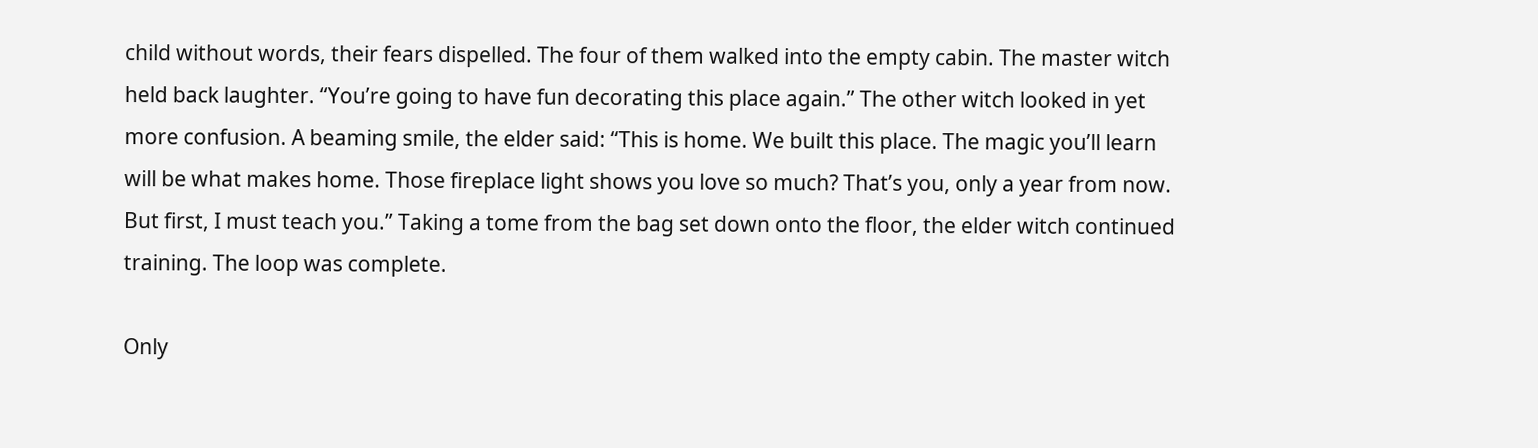child without words, their fears dispelled. The four of them walked into the empty cabin. The master witch held back laughter. “You’re going to have fun decorating this place again.” The other witch looked in yet more confusion. A beaming smile, the elder said: “This is home. We built this place. The magic you’ll learn will be what makes home. Those fireplace light shows you love so much? That’s you, only a year from now. But first, I must teach you.” Taking a tome from the bag set down onto the floor, the elder witch continued training. The loop was complete.

Only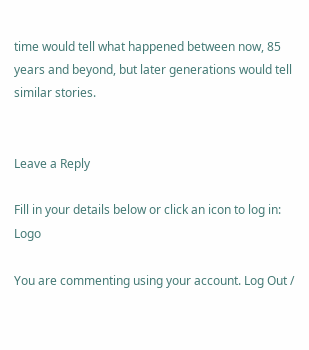time would tell what happened between now, 85 years and beyond, but later generations would tell similar stories.


Leave a Reply

Fill in your details below or click an icon to log in: Logo

You are commenting using your account. Log Out /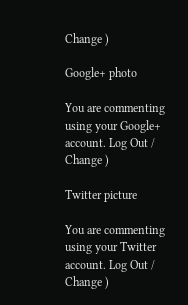Change )

Google+ photo

You are commenting using your Google+ account. Log Out /  Change )

Twitter picture

You are commenting using your Twitter account. Log Out /  Change )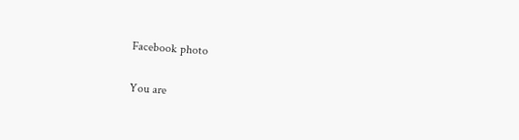Facebook photo

You are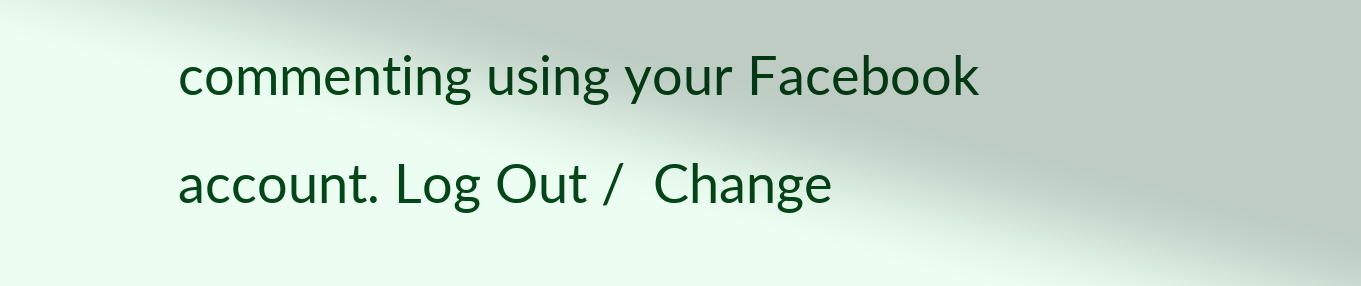commenting using your Facebook account. Log Out /  Change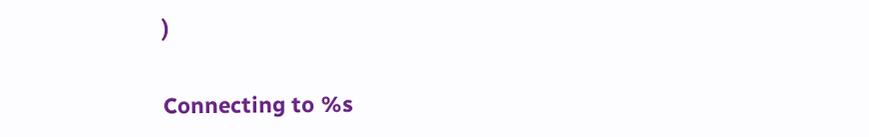)


Connecting to %s